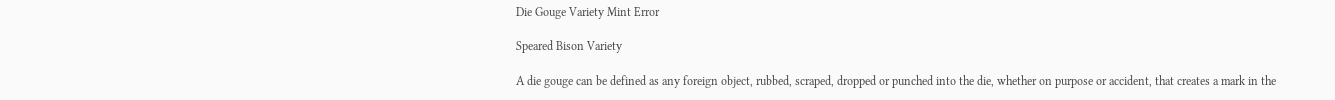Die Gouge Variety Mint Error

Speared Bison Variety

A die gouge can be defined as any foreign object, rubbed, scraped, dropped or punched into the die, whether on purpose or accident, that creates a mark in the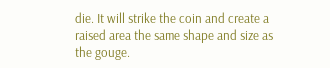die. It will strike the coin and create a raised area the same shape and size as the gouge.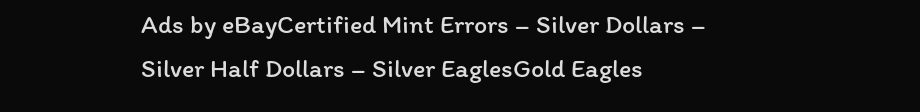Ads by eBayCertified Mint Errors – Silver Dollars – Silver Half Dollars – Silver EaglesGold Eagles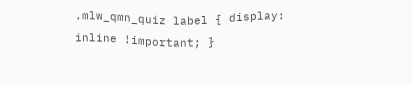.mlw_qmn_quiz label { display: inline !important; }